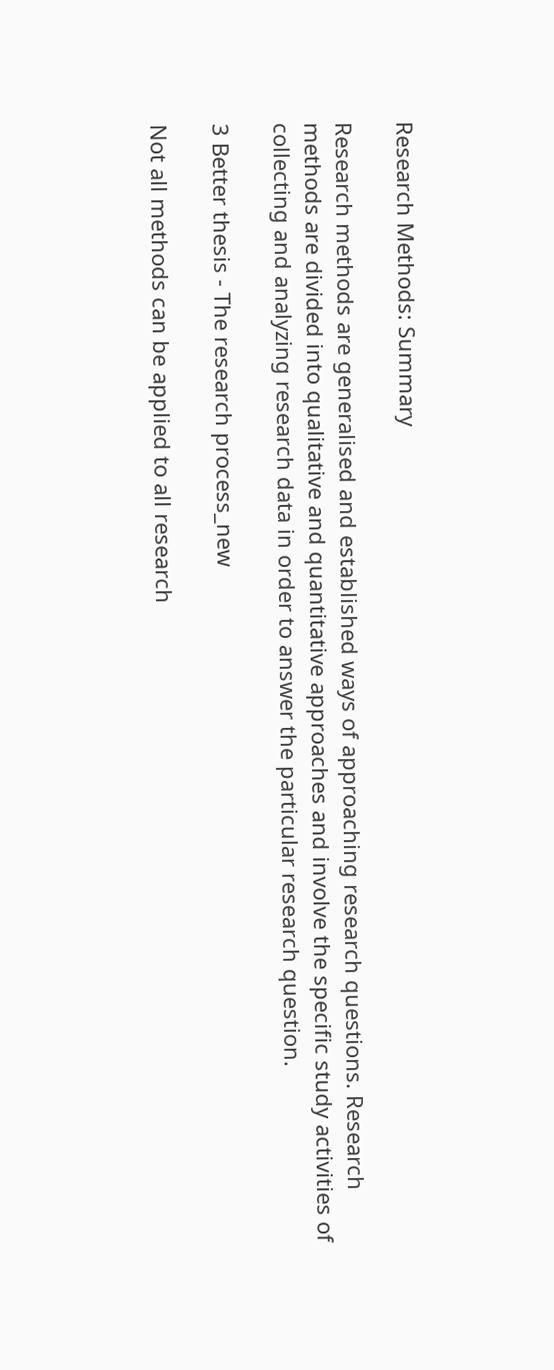Research Methods: Summary

Research methods are generalised and established ways of approaching research questions. Research methods are divided into qualitative and quantitative approaches and involve the specific study activities of collecting and analyzing research data in order to answer the particular research question.

3 Better thesis - The research process_new

Not all methods can be applied to all research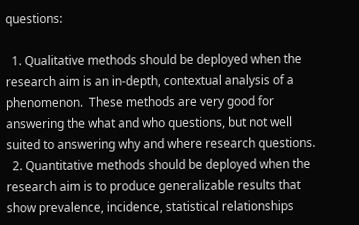questions:

  1. Qualitative methods should be deployed when the research aim is an in-depth, contextual analysis of a phenomenon.  These methods are very good for answering the what and who questions, but not well suited to answering why and where research questions.
  2. Quantitative methods should be deployed when the research aim is to produce generalizable results that show prevalence, incidence, statistical relationships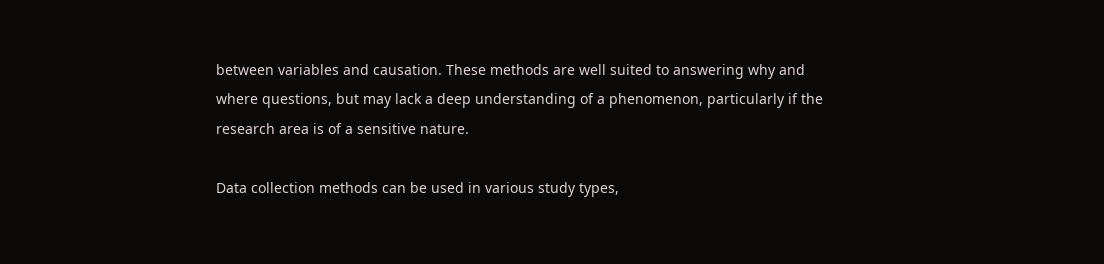between variables and causation. These methods are well suited to answering why and where questions, but may lack a deep understanding of a phenomenon, particularly if the research area is of a sensitive nature.

Data collection methods can be used in various study types,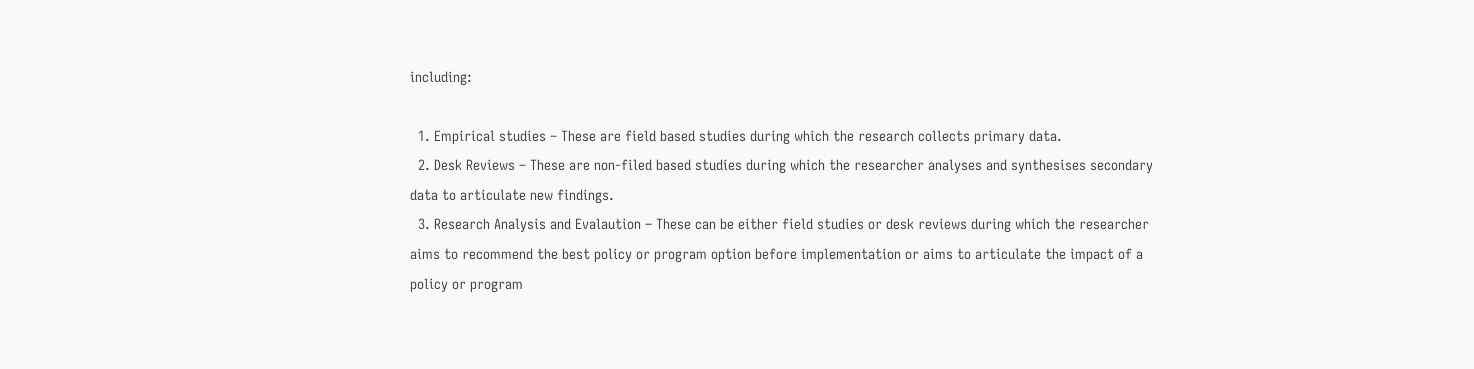including:

  1. Empirical studies – These are field based studies during which the research collects primary data.
  2. Desk Reviews – These are non-filed based studies during which the researcher analyses and synthesises secondary data to articulate new findings.
  3. Research Analysis and Evalaution – These can be either field studies or desk reviews during which the researcher aims to recommend the best policy or program option before implementation or aims to articulate the impact of a policy or program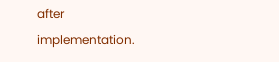after implementation.